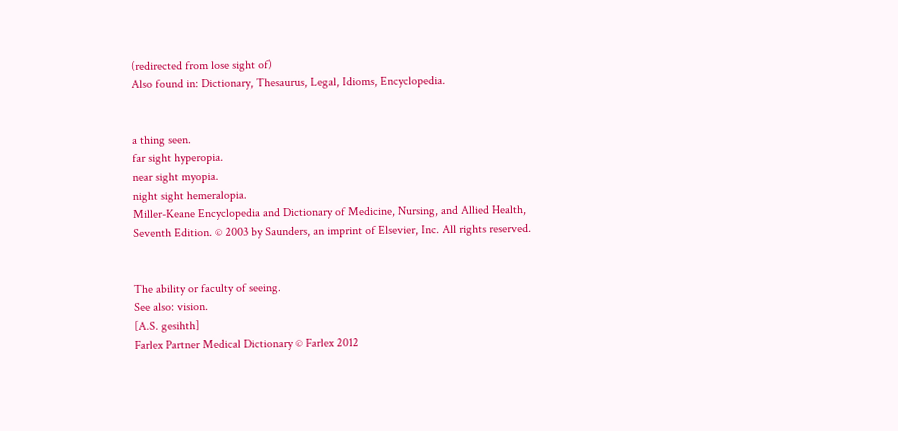(redirected from lose sight of)
Also found in: Dictionary, Thesaurus, Legal, Idioms, Encyclopedia.


a thing seen.
far sight hyperopia.
near sight myopia.
night sight hemeralopia.
Miller-Keane Encyclopedia and Dictionary of Medicine, Nursing, and Allied Health, Seventh Edition. © 2003 by Saunders, an imprint of Elsevier, Inc. All rights reserved.


The ability or faculty of seeing.
See also: vision.
[A.S. gesihth]
Farlex Partner Medical Dictionary © Farlex 2012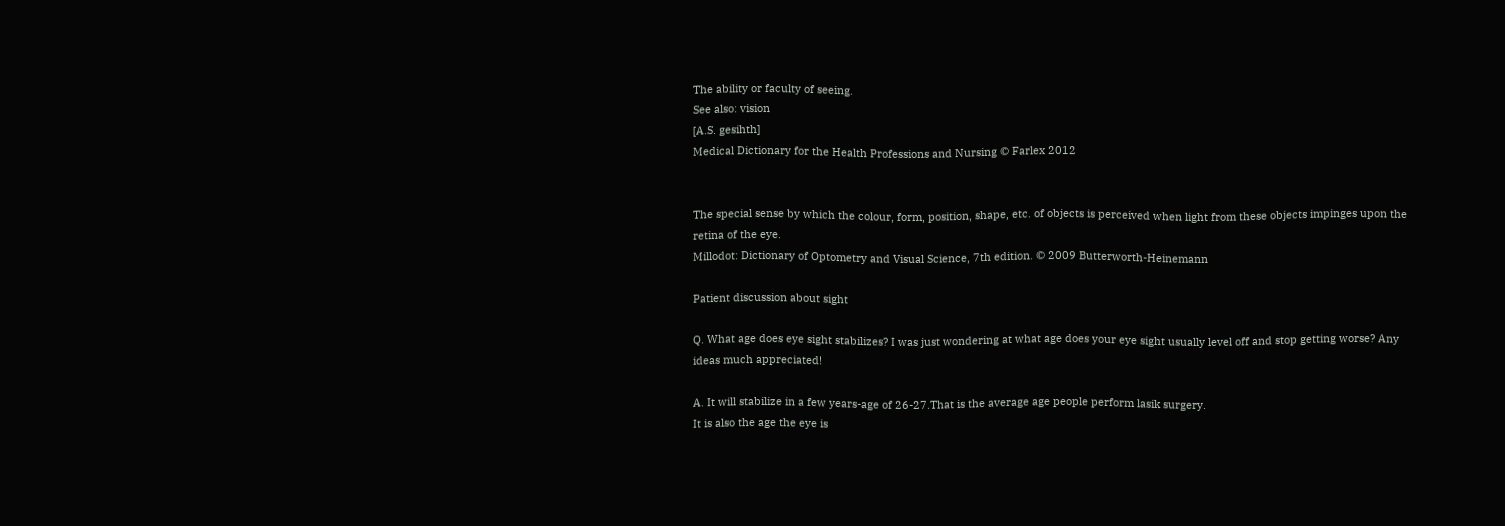The ability or faculty of seeing.
See also: vision
[A.S. gesihth]
Medical Dictionary for the Health Professions and Nursing © Farlex 2012


The special sense by which the colour, form, position, shape, etc. of objects is perceived when light from these objects impinges upon the retina of the eye.
Millodot: Dictionary of Optometry and Visual Science, 7th edition. © 2009 Butterworth-Heinemann

Patient discussion about sight

Q. What age does eye sight stabilizes? I was just wondering at what age does your eye sight usually level off and stop getting worse? Any ideas much appreciated!

A. It will stabilize in a few years-age of 26-27.That is the average age people perform lasik surgery.
It is also the age the eye is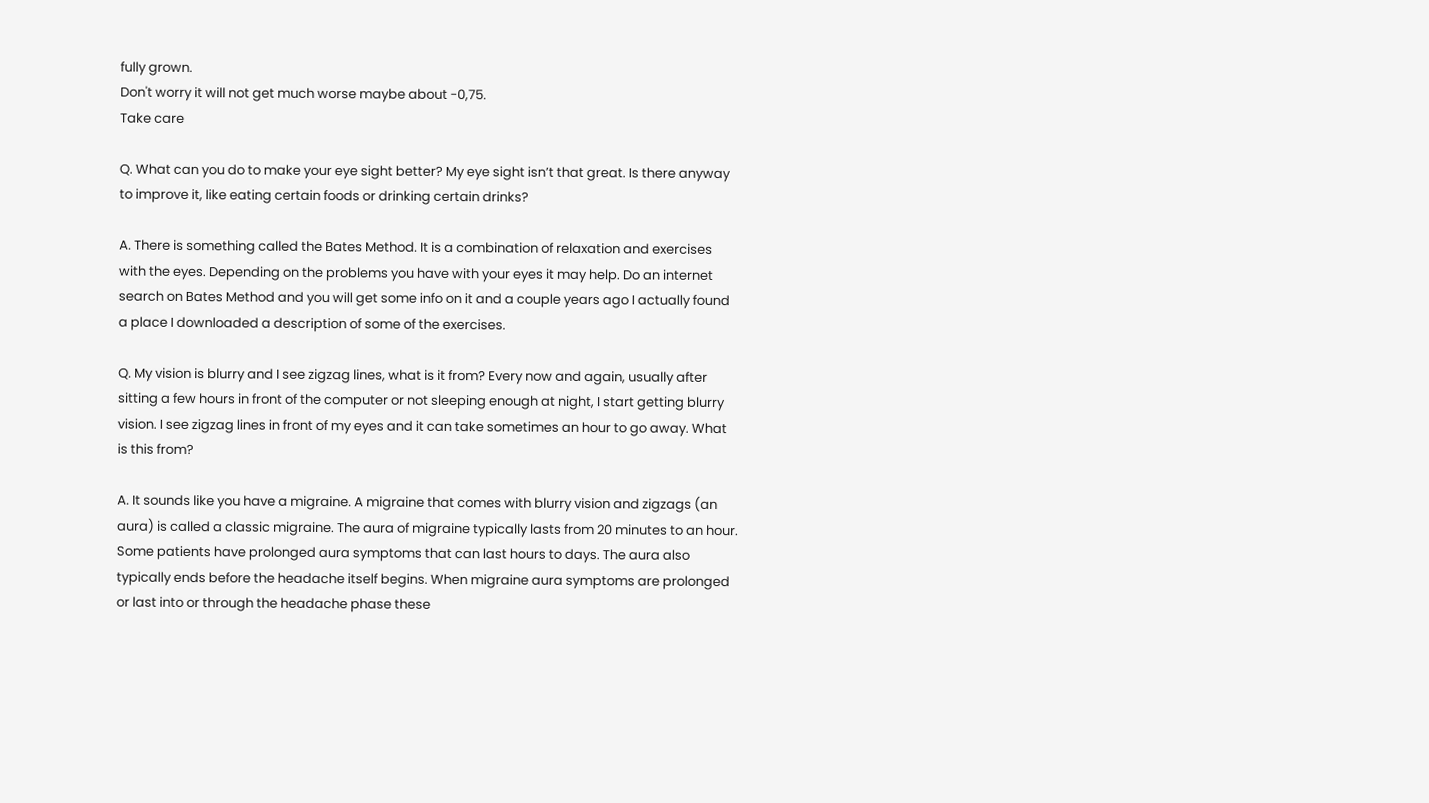fully grown.
Don't worry it will not get much worse maybe about -0,75.
Take care

Q. What can you do to make your eye sight better? My eye sight isn’t that great. Is there anyway to improve it, like eating certain foods or drinking certain drinks?

A. There is something called the Bates Method. It is a combination of relaxation and exercises with the eyes. Depending on the problems you have with your eyes it may help. Do an internet search on Bates Method and you will get some info on it and a couple years ago I actually found a place I downloaded a description of some of the exercises.

Q. My vision is blurry and I see zigzag lines, what is it from? Every now and again, usually after sitting a few hours in front of the computer or not sleeping enough at night, I start getting blurry vision. I see zigzag lines in front of my eyes and it can take sometimes an hour to go away. What is this from?

A. It sounds like you have a migraine. A migraine that comes with blurry vision and zigzags (an aura) is called a classic migraine. The aura of migraine typically lasts from 20 minutes to an hour. Some patients have prolonged aura symptoms that can last hours to days. The aura also typically ends before the headache itself begins. When migraine aura symptoms are prolonged or last into or through the headache phase these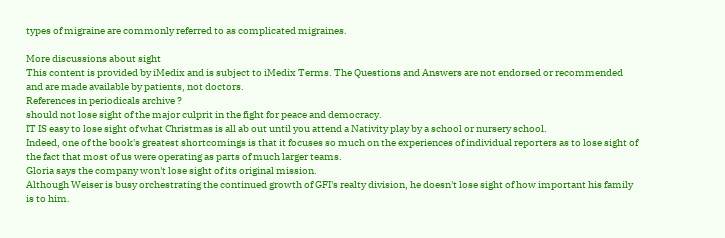types of migraine are commonly referred to as complicated migraines.

More discussions about sight
This content is provided by iMedix and is subject to iMedix Terms. The Questions and Answers are not endorsed or recommended and are made available by patients, not doctors.
References in periodicals archive ?
should not lose sight of the major culprit in the fight for peace and democracy.
IT IS easy to lose sight of what Christmas is all ab out until you attend a Nativity play by a school or nursery school.
Indeed, one of the book's greatest shortcomings is that it focuses so much on the experiences of individual reporters as to lose sight of the fact that most of us were operating as parts of much larger teams.
Gloria says the company won't lose sight of its original mission.
Although Weiser is busy orchestrating the continued growth of GFI's realty division, he doesn't lose sight of how important his family is to him.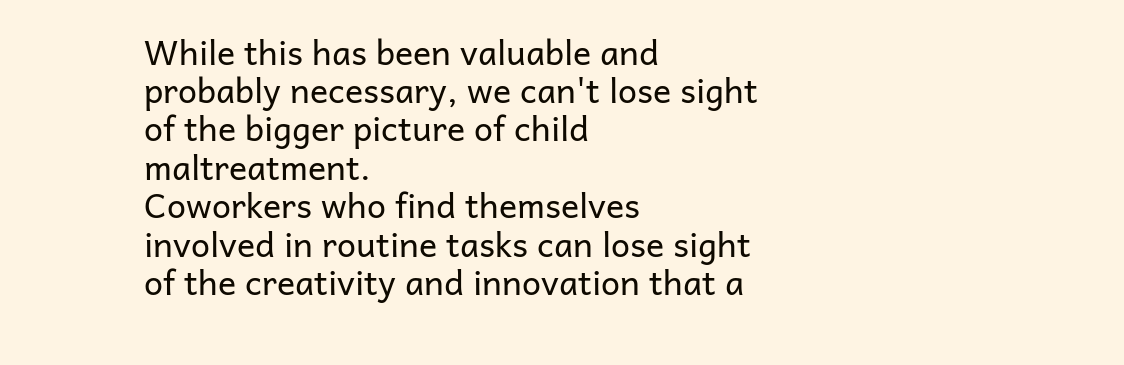While this has been valuable and probably necessary, we can't lose sight of the bigger picture of child maltreatment.
Coworkers who find themselves involved in routine tasks can lose sight of the creativity and innovation that a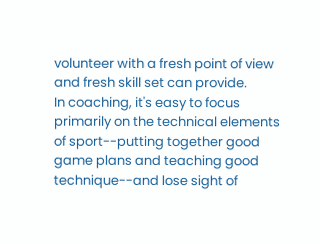volunteer with a fresh point of view and fresh skill set can provide.
In coaching, it's easy to focus primarily on the technical elements of sport--putting together good game plans and teaching good technique--and lose sight of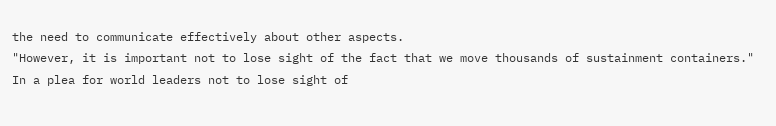the need to communicate effectively about other aspects.
"However, it is important not to lose sight of the fact that we move thousands of sustainment containers."
In a plea for world leaders not to lose sight of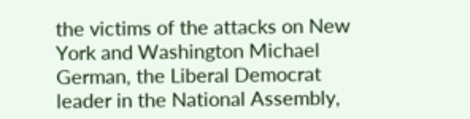the victims of the attacks on New York and Washington Michael German, the Liberal Democrat leader in the National Assembly,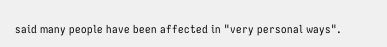said many people have been affected in "very personal ways".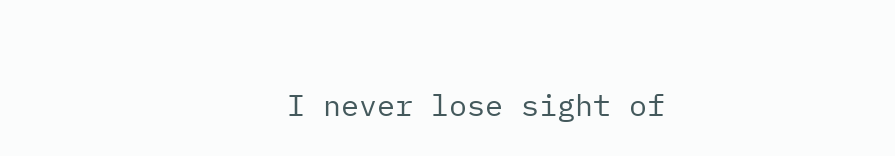I never lose sight of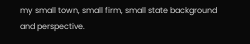my small town, small firm, small state background and perspective.